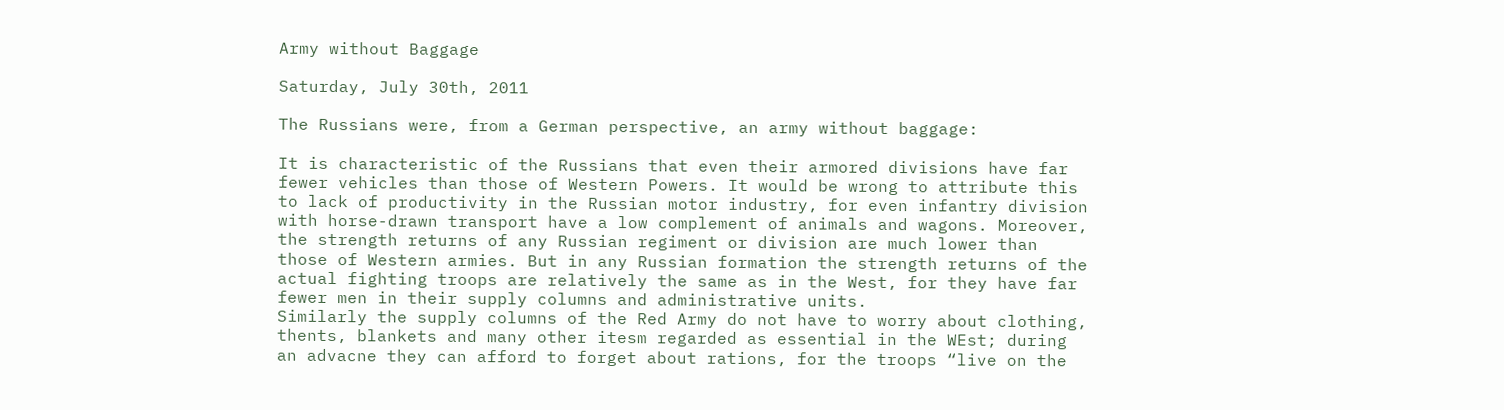Army without Baggage

Saturday, July 30th, 2011

The Russians were, from a German perspective, an army without baggage:

It is characteristic of the Russians that even their armored divisions have far fewer vehicles than those of Western Powers. It would be wrong to attribute this to lack of productivity in the Russian motor industry, for even infantry division with horse-drawn transport have a low complement of animals and wagons. Moreover, the strength returns of any Russian regiment or division are much lower than those of Western armies. But in any Russian formation the strength returns of the actual fighting troops are relatively the same as in the West, for they have far fewer men in their supply columns and administrative units.
Similarly the supply columns of the Red Army do not have to worry about clothing, thents, blankets and many other itesm regarded as essential in the WEst; during an advacne they can afford to forget about rations, for the troops “live on the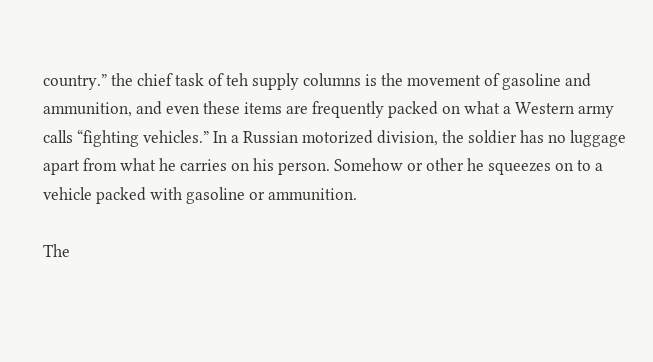country.” the chief task of teh supply columns is the movement of gasoline and ammunition, and even these items are frequently packed on what a Western army calls “fighting vehicles.” In a Russian motorized division, the soldier has no luggage apart from what he carries on his person. Somehow or other he squeezes on to a vehicle packed with gasoline or ammunition.

The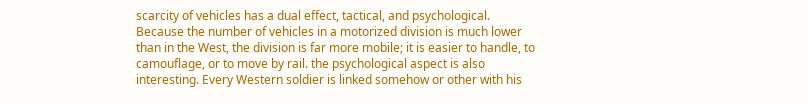scarcity of vehicles has a dual effect, tactical, and psychological. Because the number of vehicles in a motorized division is much lower than in the West, the division is far more mobile; it is easier to handle, to camouflage, or to move by rail. the psychological aspect is also interesting. Every Western soldier is linked somehow or other with his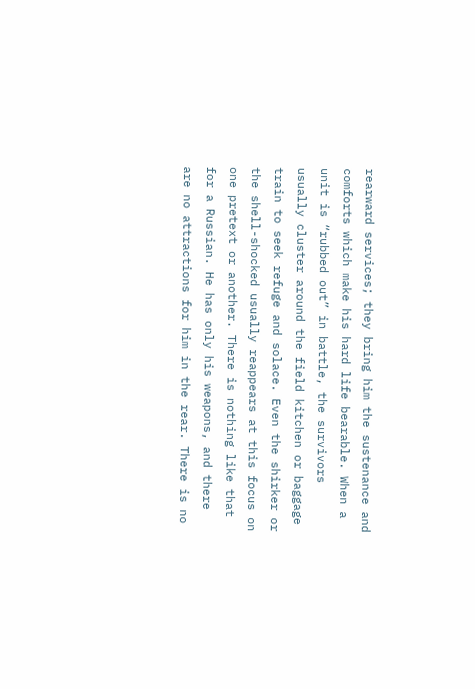rearward services; they bring him the sustenance and comforts which make his hard life bearable. When a unit is “rubbed out” in battle, the survivors usually cluster around the field kitchen or baggage train to seek refuge and solace. Even the shirker or the shell-shocked usually reappears at this focus on one pretext or another. There is nothing like that for a Russian. He has only his weapons, and there are no attractions for him in the rear. There is no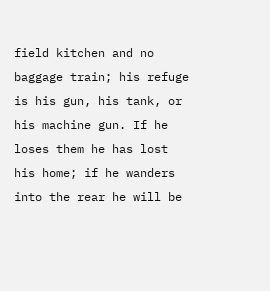field kitchen and no baggage train; his refuge is his gun, his tank, or his machine gun. If he loses them he has lost his home; if he wanders into the rear he will be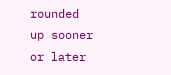rounded up sooner or later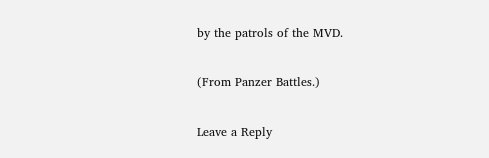by the patrols of the MVD.

(From Panzer Battles.)

Leave a Reply